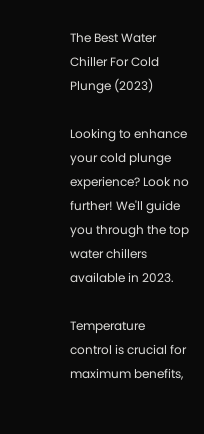The Best Water Chiller For Cold Plunge (2023)

Looking to enhance your cold plunge experience? Look no further! We'll guide you through the top water chillers available in 2023.

Temperature control is crucial for maximum benefits,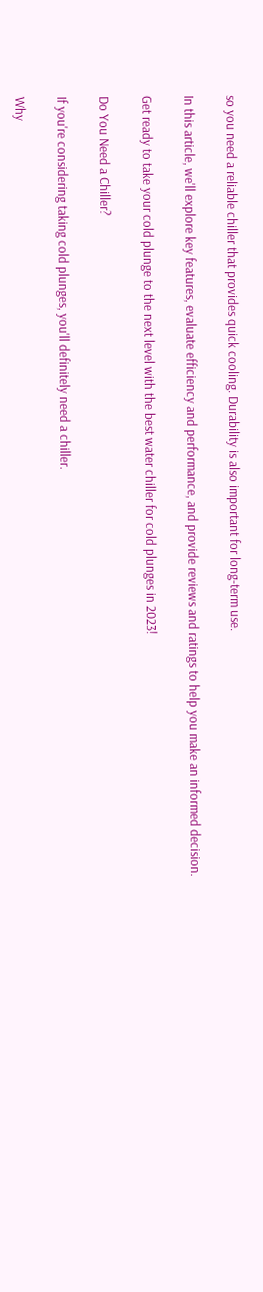so you need a reliable chiller that provides quick cooling. Durability is also important for long-term use.

In this article, we'll explore key features, evaluate efficiency and performance, and provide reviews and ratings to help you make an informed decision.

Get ready to take your cold plunge to the next level with the best water chiller for cold plunges in 2023!

Do You Need a Chiller?

If you're considering taking cold plunges, you'll definitely need a chiller.

Why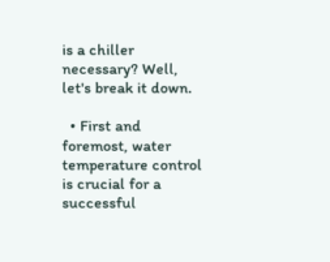is a chiller necessary? Well, let's break it down.

  • First and foremost, water temperature control is crucial for a successful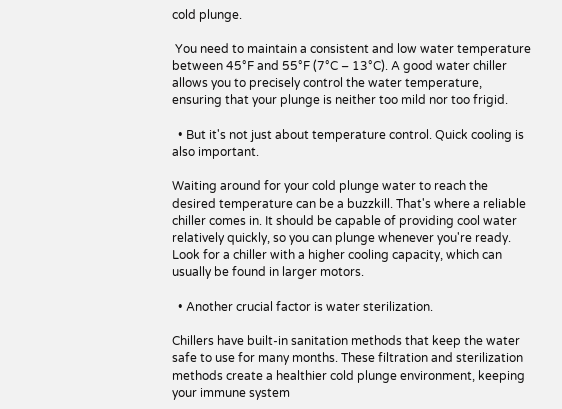cold plunge.

 You need to maintain a consistent and low water temperature between 45°F and 55°F (7°C – 13°C). A good water chiller allows you to precisely control the water temperature, ensuring that your plunge is neither too mild nor too frigid.

  • But it's not just about temperature control. Quick cooling is also important.

Waiting around for your cold plunge water to reach the desired temperature can be a buzzkill. That's where a reliable chiller comes in. It should be capable of providing cool water relatively quickly, so you can plunge whenever you're ready. Look for a chiller with a higher cooling capacity, which can usually be found in larger motors.

  • Another crucial factor is water sterilization.

Chillers have built-in sanitation methods that keep the water safe to use for many months. These filtration and sterilization methods create a healthier cold plunge environment, keeping your immune system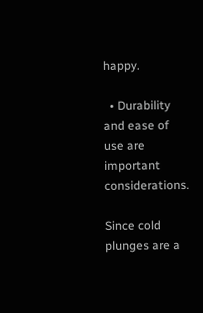happy.

  • Durability and ease of use are important considerations.

Since cold plunges are a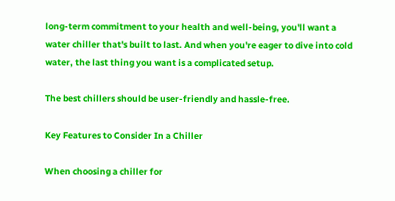long-term commitment to your health and well-being, you'll want a water chiller that's built to last. And when you're eager to dive into cold water, the last thing you want is a complicated setup.

The best chillers should be user-friendly and hassle-free.

Key Features to Consider In a Chiller

When choosing a chiller for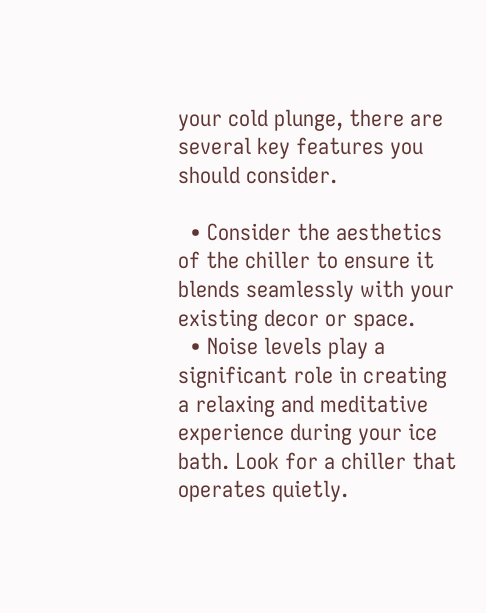your cold plunge, there are several key features you should consider.

  • Consider the aesthetics of the chiller to ensure it blends seamlessly with your existing decor or space.
  • Noise levels play a significant role in creating a relaxing and meditative experience during your ice bath. Look for a chiller that operates quietly.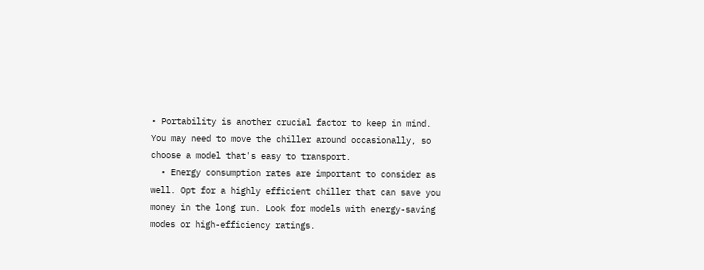• Portability is another crucial factor to keep in mind. You may need to move the chiller around occasionally, so choose a model that's easy to transport.
  • Energy consumption rates are important to consider as well. Opt for a highly efficient chiller that can save you money in the long run. Look for models with energy-saving modes or high-efficiency ratings.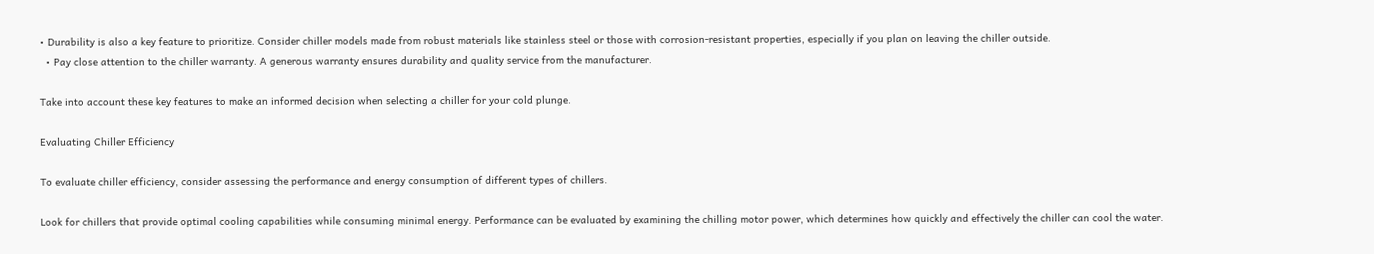• Durability is also a key feature to prioritize. Consider chiller models made from robust materials like stainless steel or those with corrosion-resistant properties, especially if you plan on leaving the chiller outside.
  • Pay close attention to the chiller warranty. A generous warranty ensures durability and quality service from the manufacturer.

Take into account these key features to make an informed decision when selecting a chiller for your cold plunge.

Evaluating Chiller Efficiency

To evaluate chiller efficiency, consider assessing the performance and energy consumption of different types of chillers.

Look for chillers that provide optimal cooling capabilities while consuming minimal energy. Performance can be evaluated by examining the chilling motor power, which determines how quickly and effectively the chiller can cool the water.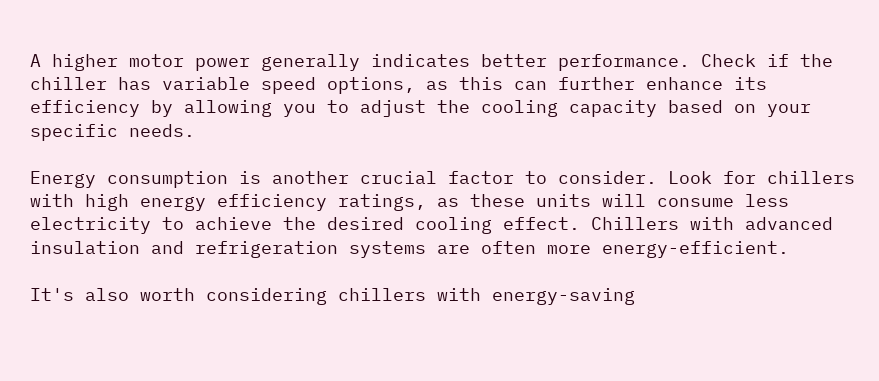A higher motor power generally indicates better performance. Check if the chiller has variable speed options, as this can further enhance its efficiency by allowing you to adjust the cooling capacity based on your specific needs.

Energy consumption is another crucial factor to consider. Look for chillers with high energy efficiency ratings, as these units will consume less electricity to achieve the desired cooling effect. Chillers with advanced insulation and refrigeration systems are often more energy-efficient.

It's also worth considering chillers with energy-saving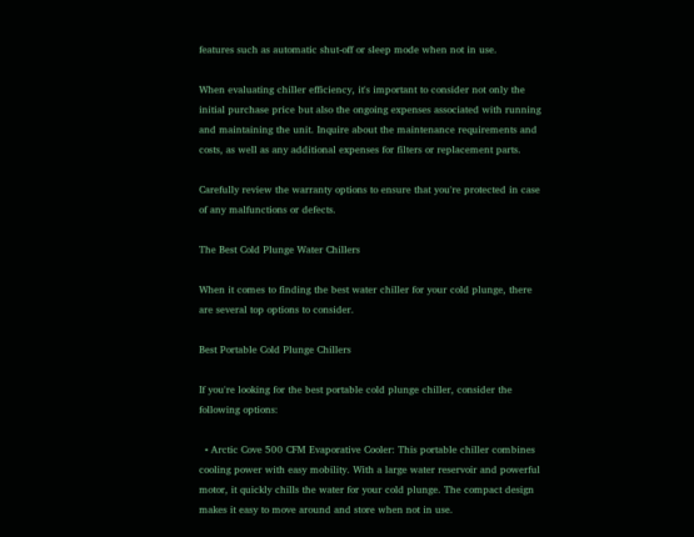features such as automatic shut-off or sleep mode when not in use.

When evaluating chiller efficiency, it's important to consider not only the initial purchase price but also the ongoing expenses associated with running and maintaining the unit. Inquire about the maintenance requirements and costs, as well as any additional expenses for filters or replacement parts.

Carefully review the warranty options to ensure that you're protected in case of any malfunctions or defects.

The Best Cold Plunge Water Chillers

When it comes to finding the best water chiller for your cold plunge, there are several top options to consider.

Best Portable Cold Plunge Chillers

If you're looking for the best portable cold plunge chiller, consider the following options:

  • Arctic Cove 500 CFM Evaporative Cooler: This portable chiller combines cooling power with easy mobility. With a large water reservoir and powerful motor, it quickly chills the water for your cold plunge. The compact design makes it easy to move around and store when not in use.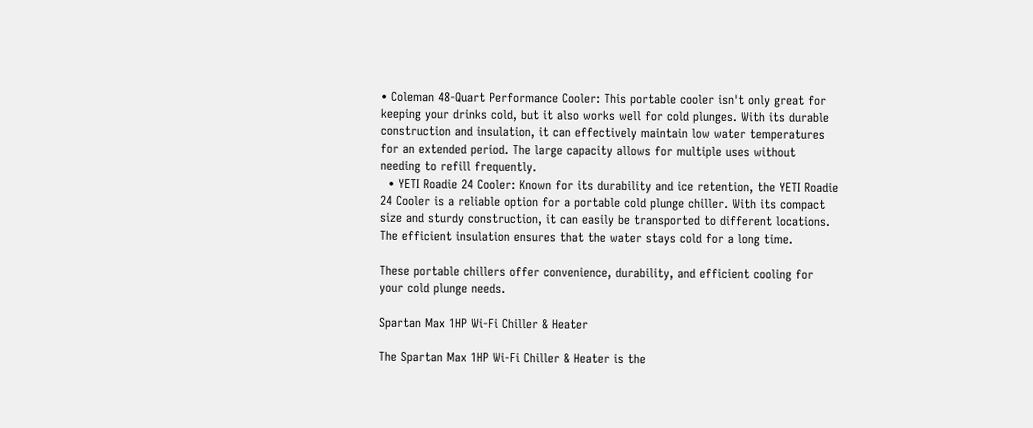• Coleman 48-Quart Performance Cooler: This portable cooler isn't only great for keeping your drinks cold, but it also works well for cold plunges. With its durable construction and insulation, it can effectively maintain low water temperatures for an extended period. The large capacity allows for multiple uses without needing to refill frequently.
  • YETI Roadie 24 Cooler: Known for its durability and ice retention, the YETI Roadie 24 Cooler is a reliable option for a portable cold plunge chiller. With its compact size and sturdy construction, it can easily be transported to different locations. The efficient insulation ensures that the water stays cold for a long time.

These portable chillers offer convenience, durability, and efficient cooling for your cold plunge needs.

Spartan Max 1HP Wi-Fi Chiller & Heater

The Spartan Max 1HP Wi-Fi Chiller & Heater is the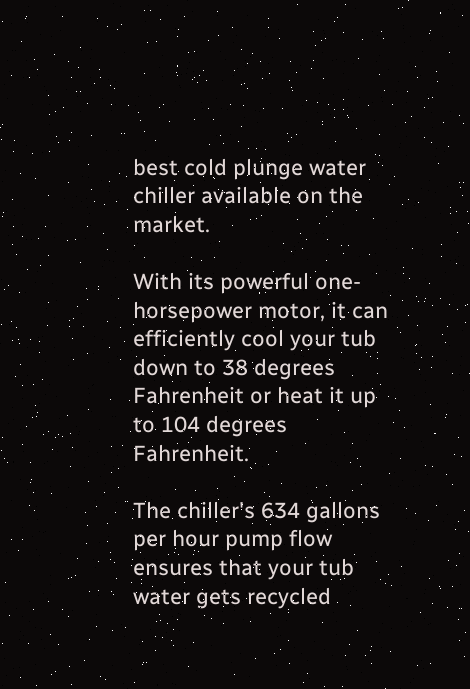best cold plunge water chiller available on the market.

With its powerful one-horsepower motor, it can efficiently cool your tub down to 38 degrees Fahrenheit or heat it up to 104 degrees Fahrenheit.

The chiller's 634 gallons per hour pump flow ensures that your tub water gets recycled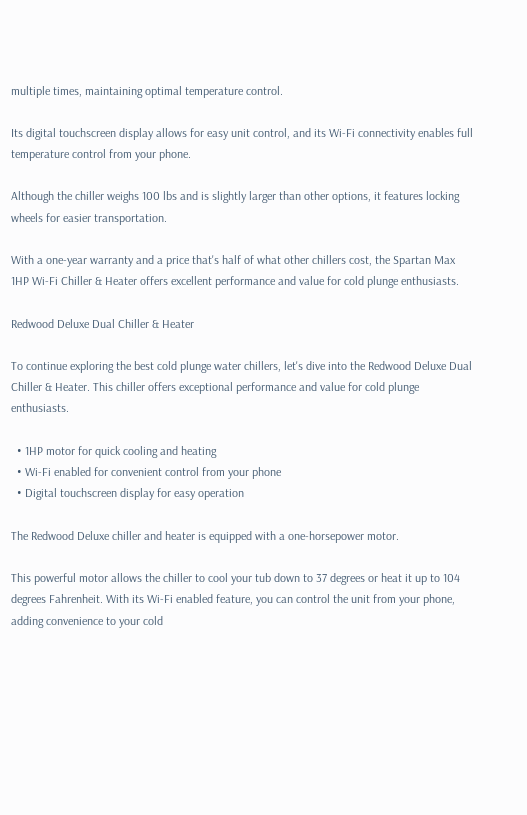multiple times, maintaining optimal temperature control.

Its digital touchscreen display allows for easy unit control, and its Wi-Fi connectivity enables full temperature control from your phone.

Although the chiller weighs 100 lbs and is slightly larger than other options, it features locking wheels for easier transportation.

With a one-year warranty and a price that's half of what other chillers cost, the Spartan Max 1HP Wi-Fi Chiller & Heater offers excellent performance and value for cold plunge enthusiasts.

Redwood Deluxe Dual Chiller & Heater

To continue exploring the best cold plunge water chillers, let's dive into the Redwood Deluxe Dual Chiller & Heater. This chiller offers exceptional performance and value for cold plunge enthusiasts.

  • 1HP motor for quick cooling and heating
  • Wi-Fi enabled for convenient control from your phone
  • Digital touchscreen display for easy operation

The Redwood Deluxe chiller and heater is equipped with a one-horsepower motor.

This powerful motor allows the chiller to cool your tub down to 37 degrees or heat it up to 104 degrees Fahrenheit. With its Wi-Fi enabled feature, you can control the unit from your phone, adding convenience to your cold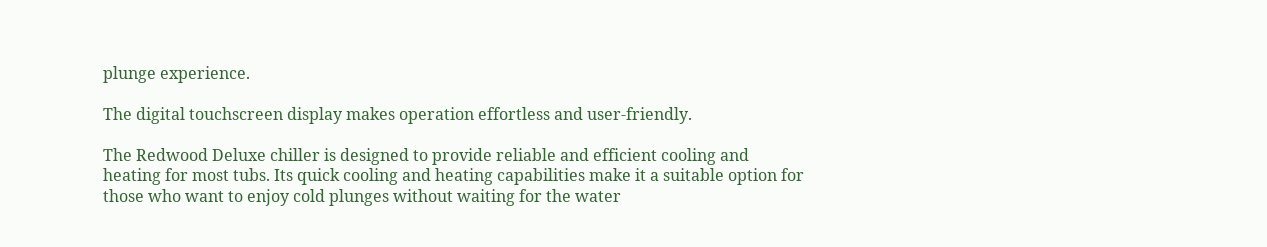plunge experience.

The digital touchscreen display makes operation effortless and user-friendly.

The Redwood Deluxe chiller is designed to provide reliable and efficient cooling and heating for most tubs. Its quick cooling and heating capabilities make it a suitable option for those who want to enjoy cold plunges without waiting for the water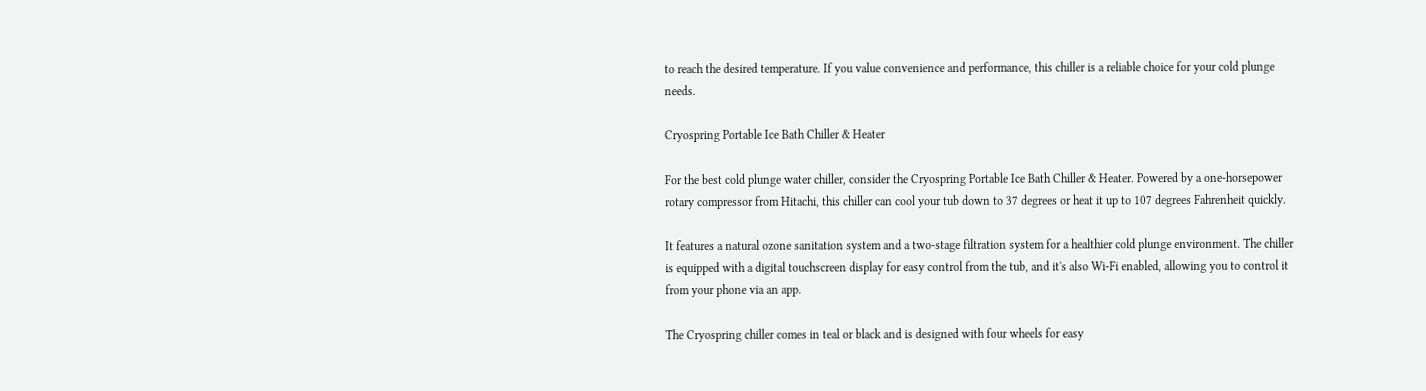to reach the desired temperature. If you value convenience and performance, this chiller is a reliable choice for your cold plunge needs.

Cryospring Portable Ice Bath Chiller & Heater

For the best cold plunge water chiller, consider the Cryospring Portable Ice Bath Chiller & Heater. Powered by a one-horsepower rotary compressor from Hitachi, this chiller can cool your tub down to 37 degrees or heat it up to 107 degrees Fahrenheit quickly.

It features a natural ozone sanitation system and a two-stage filtration system for a healthier cold plunge environment. The chiller is equipped with a digital touchscreen display for easy control from the tub, and it's also Wi-Fi enabled, allowing you to control it from your phone via an app.

The Cryospring chiller comes in teal or black and is designed with four wheels for easy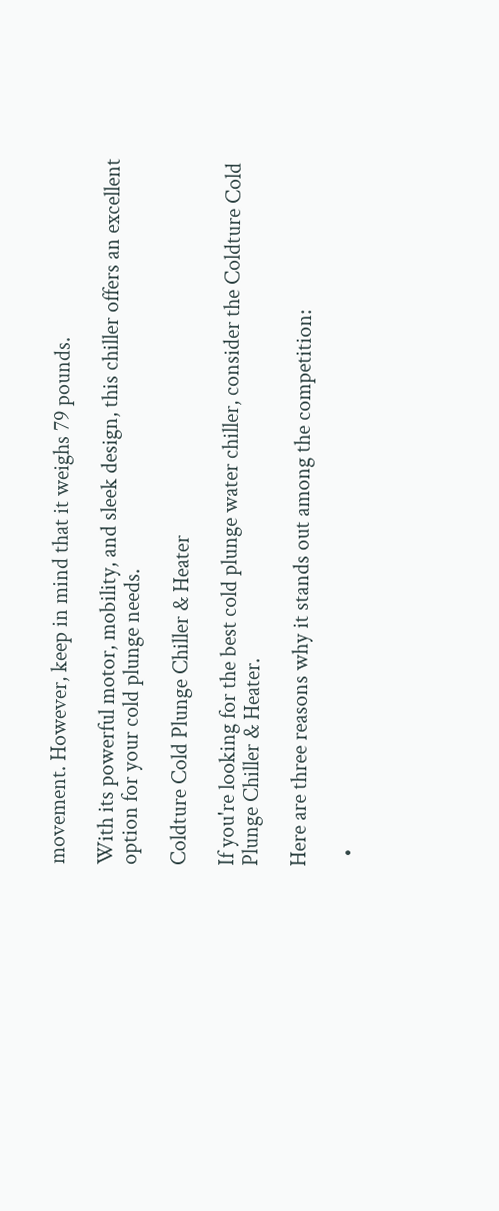movement. However, keep in mind that it weighs 79 pounds.

With its powerful motor, mobility, and sleek design, this chiller offers an excellent option for your cold plunge needs.

Coldture Cold Plunge Chiller & Heater

If you're looking for the best cold plunge water chiller, consider the Coldture Cold Plunge Chiller & Heater.

Here are three reasons why it stands out among the competition:

  •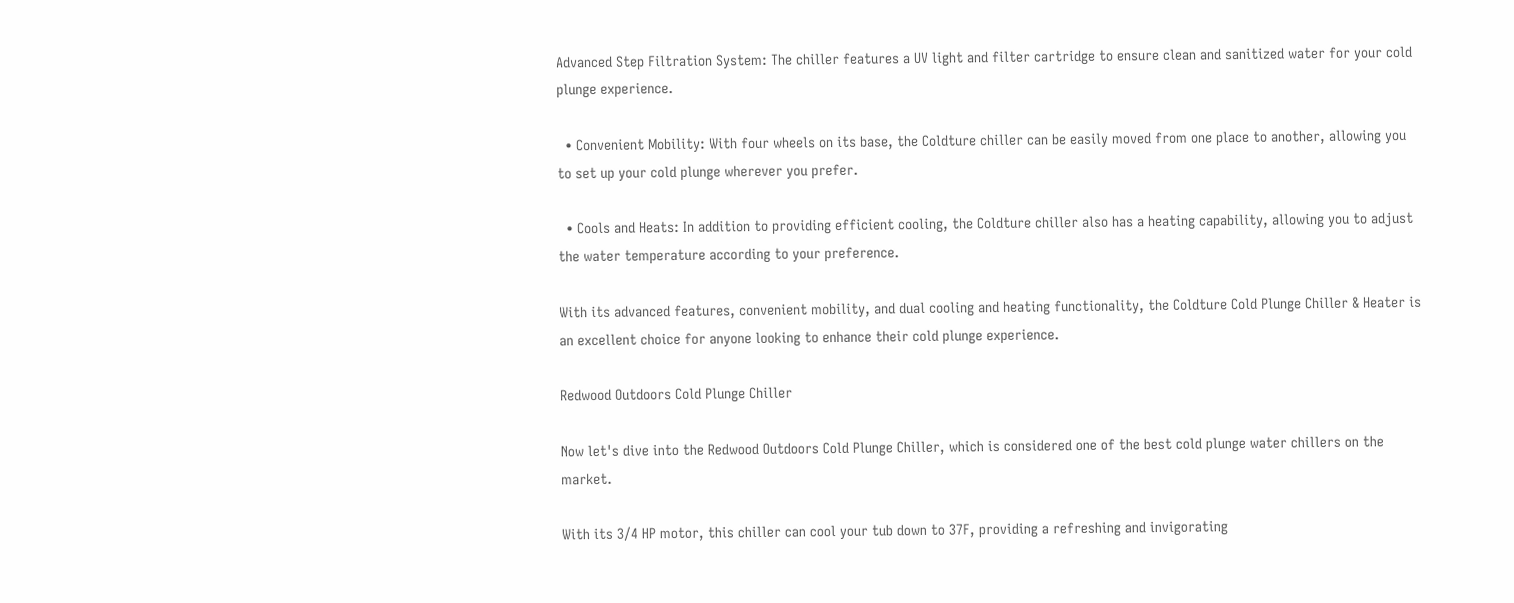Advanced Step Filtration System: The chiller features a UV light and filter cartridge to ensure clean and sanitized water for your cold plunge experience.

  • Convenient Mobility: With four wheels on its base, the Coldture chiller can be easily moved from one place to another, allowing you to set up your cold plunge wherever you prefer.

  • Cools and Heats: In addition to providing efficient cooling, the Coldture chiller also has a heating capability, allowing you to adjust the water temperature according to your preference.

With its advanced features, convenient mobility, and dual cooling and heating functionality, the Coldture Cold Plunge Chiller & Heater is an excellent choice for anyone looking to enhance their cold plunge experience.

Redwood Outdoors Cold Plunge Chiller

Now let's dive into the Redwood Outdoors Cold Plunge Chiller, which is considered one of the best cold plunge water chillers on the market.

With its 3/4 HP motor, this chiller can cool your tub down to 37F, providing a refreshing and invigorating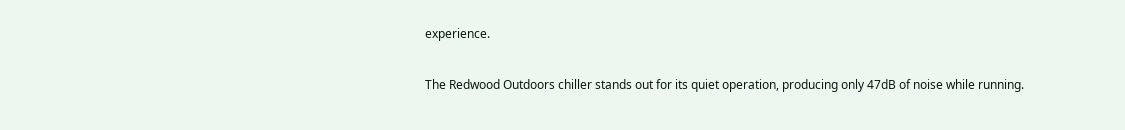experience.

The Redwood Outdoors chiller stands out for its quiet operation, producing only 47dB of noise while running.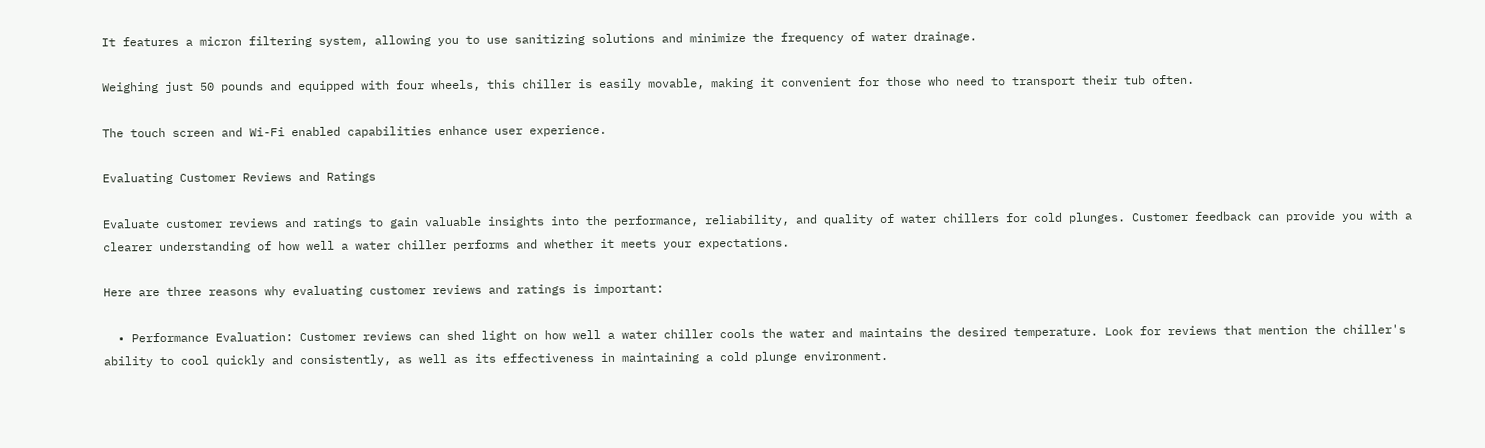It features a micron filtering system, allowing you to use sanitizing solutions and minimize the frequency of water drainage.

Weighing just 50 pounds and equipped with four wheels, this chiller is easily movable, making it convenient for those who need to transport their tub often.

The touch screen and Wi-Fi enabled capabilities enhance user experience.

Evaluating Customer Reviews and Ratings

Evaluate customer reviews and ratings to gain valuable insights into the performance, reliability, and quality of water chillers for cold plunges. Customer feedback can provide you with a clearer understanding of how well a water chiller performs and whether it meets your expectations.

Here are three reasons why evaluating customer reviews and ratings is important:

  • Performance Evaluation: Customer reviews can shed light on how well a water chiller cools the water and maintains the desired temperature. Look for reviews that mention the chiller's ability to cool quickly and consistently, as well as its effectiveness in maintaining a cold plunge environment.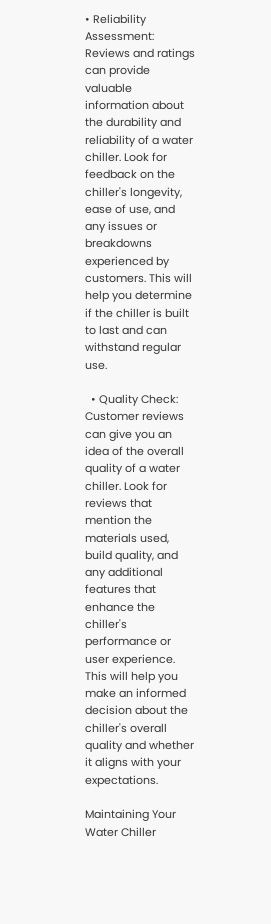• Reliability Assessment: Reviews and ratings can provide valuable information about the durability and reliability of a water chiller. Look for feedback on the chiller's longevity, ease of use, and any issues or breakdowns experienced by customers. This will help you determine if the chiller is built to last and can withstand regular use.

  • Quality Check: Customer reviews can give you an idea of the overall quality of a water chiller. Look for reviews that mention the materials used, build quality, and any additional features that enhance the chiller's performance or user experience. This will help you make an informed decision about the chiller's overall quality and whether it aligns with your expectations.

Maintaining Your Water Chiller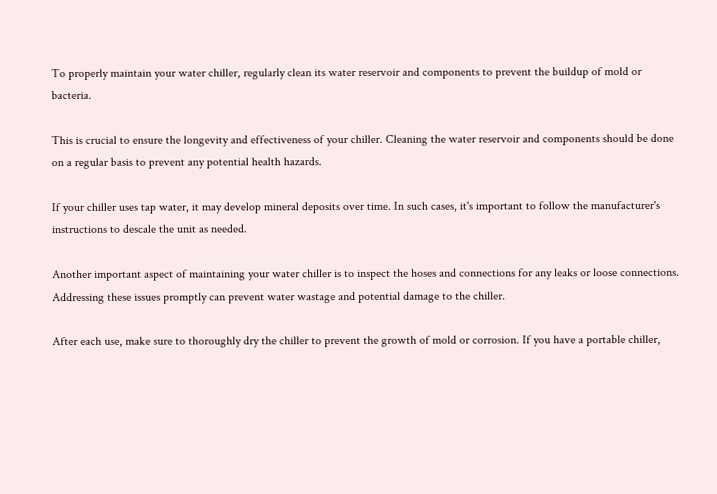To properly maintain your water chiller, regularly clean its water reservoir and components to prevent the buildup of mold or bacteria.

This is crucial to ensure the longevity and effectiveness of your chiller. Cleaning the water reservoir and components should be done on a regular basis to prevent any potential health hazards.

If your chiller uses tap water, it may develop mineral deposits over time. In such cases, it's important to follow the manufacturer's instructions to descale the unit as needed.

Another important aspect of maintaining your water chiller is to inspect the hoses and connections for any leaks or loose connections. Addressing these issues promptly can prevent water wastage and potential damage to the chiller.

After each use, make sure to thoroughly dry the chiller to prevent the growth of mold or corrosion. If you have a portable chiller,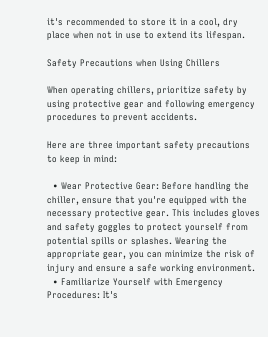it's recommended to store it in a cool, dry place when not in use to extend its lifespan.

Safety Precautions when Using Chillers

When operating chillers, prioritize safety by using protective gear and following emergency procedures to prevent accidents.

Here are three important safety precautions to keep in mind:

  • Wear Protective Gear: Before handling the chiller, ensure that you're equipped with the necessary protective gear. This includes gloves and safety goggles to protect yourself from potential spills or splashes. Wearing the appropriate gear, you can minimize the risk of injury and ensure a safe working environment.
  • Familiarize Yourself with Emergency Procedures: It's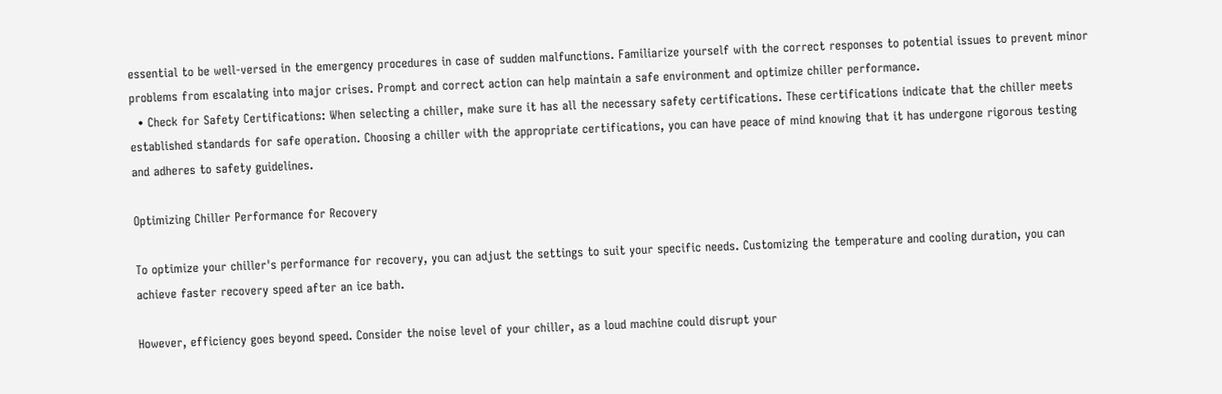essential to be well-versed in the emergency procedures in case of sudden malfunctions. Familiarize yourself with the correct responses to potential issues to prevent minor problems from escalating into major crises. Prompt and correct action can help maintain a safe environment and optimize chiller performance.
  • Check for Safety Certifications: When selecting a chiller, make sure it has all the necessary safety certifications. These certifications indicate that the chiller meets established standards for safe operation. Choosing a chiller with the appropriate certifications, you can have peace of mind knowing that it has undergone rigorous testing and adheres to safety guidelines.

Optimizing Chiller Performance for Recovery

To optimize your chiller's performance for recovery, you can adjust the settings to suit your specific needs. Customizing the temperature and cooling duration, you can achieve faster recovery speed after an ice bath.

However, efficiency goes beyond speed. Consider the noise level of your chiller, as a loud machine could disrupt your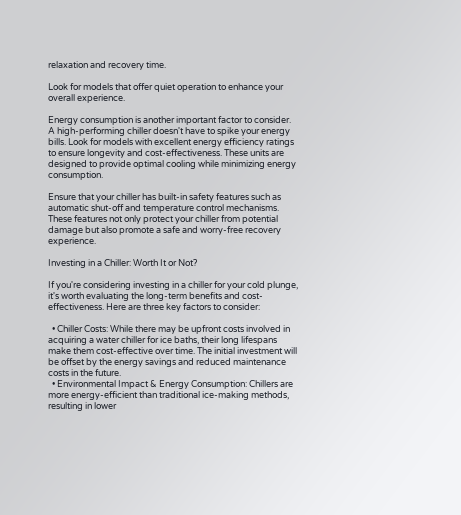relaxation and recovery time.

Look for models that offer quiet operation to enhance your overall experience.

Energy consumption is another important factor to consider. A high-performing chiller doesn't have to spike your energy bills. Look for models with excellent energy efficiency ratings to ensure longevity and cost-effectiveness. These units are designed to provide optimal cooling while minimizing energy consumption.

Ensure that your chiller has built-in safety features such as automatic shut-off and temperature control mechanisms. These features not only protect your chiller from potential damage but also promote a safe and worry-free recovery experience.

Investing in a Chiller: Worth It or Not?

If you're considering investing in a chiller for your cold plunge, it's worth evaluating the long-term benefits and cost-effectiveness. Here are three key factors to consider:

  • Chiller Costs: While there may be upfront costs involved in acquiring a water chiller for ice baths, their long lifespans make them cost-effective over time. The initial investment will be offset by the energy savings and reduced maintenance costs in the future.
  • Environmental Impact & Energy Consumption: Chillers are more energy-efficient than traditional ice-making methods, resulting in lower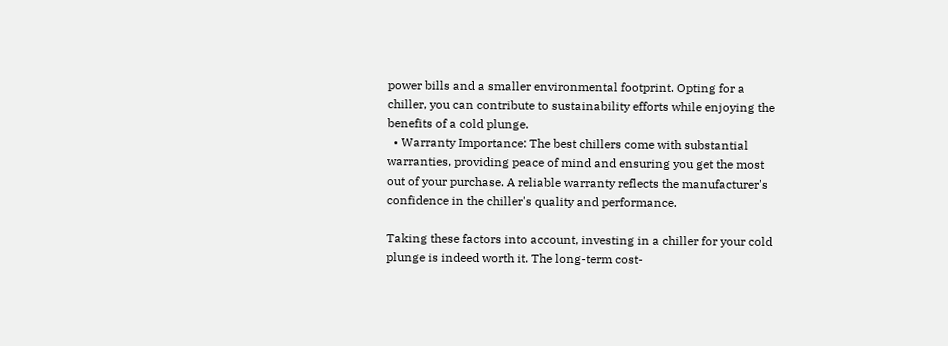power bills and a smaller environmental footprint. Opting for a chiller, you can contribute to sustainability efforts while enjoying the benefits of a cold plunge.
  • Warranty Importance: The best chillers come with substantial warranties, providing peace of mind and ensuring you get the most out of your purchase. A reliable warranty reflects the manufacturer's confidence in the chiller's quality and performance.

Taking these factors into account, investing in a chiller for your cold plunge is indeed worth it. The long-term cost-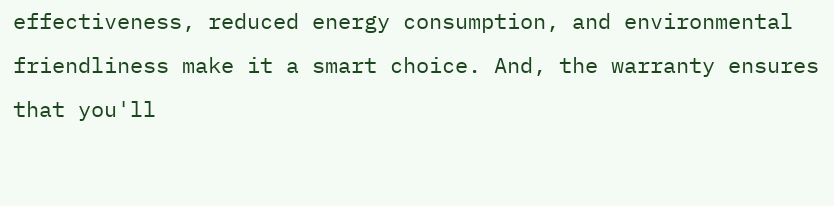effectiveness, reduced energy consumption, and environmental friendliness make it a smart choice. And, the warranty ensures that you'll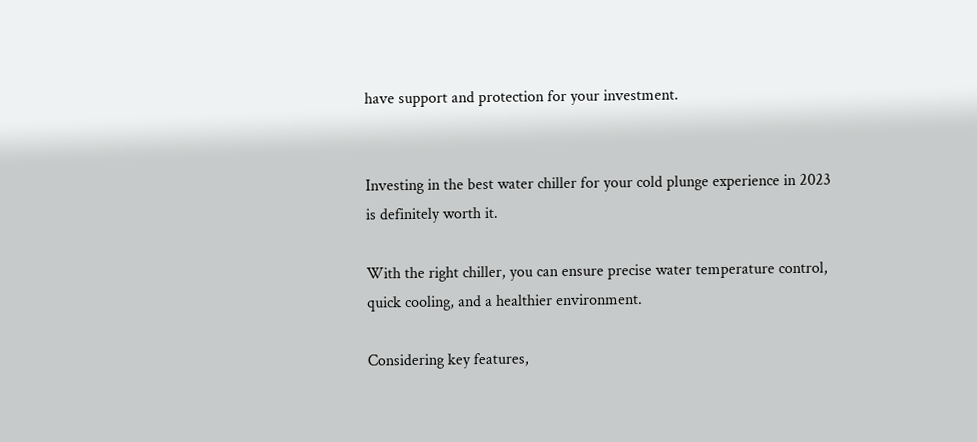have support and protection for your investment.


Investing in the best water chiller for your cold plunge experience in 2023 is definitely worth it.

With the right chiller, you can ensure precise water temperature control, quick cooling, and a healthier environment.

Considering key features,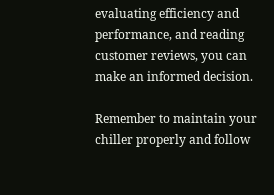evaluating efficiency and performance, and reading customer reviews, you can make an informed decision.

Remember to maintain your chiller properly and follow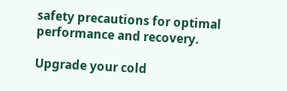safety precautions for optimal performance and recovery.

Upgrade your cold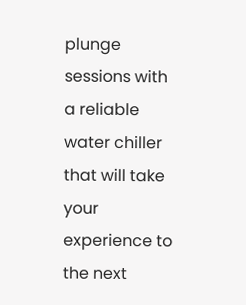plunge sessions with a reliable water chiller that will take your experience to the next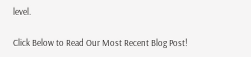level.

Click Below to Read Our Most Recent Blog Post!